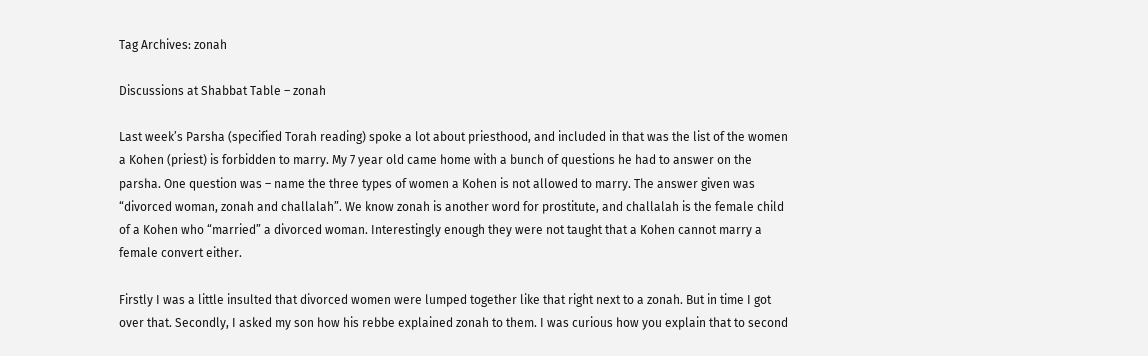Tag Archives: zonah

Discussions at Shabbat Table – zonah

Last week’s Parsha (specified Torah reading) spoke a lot about priesthood, and included in that was the list of the women a Kohen (priest) is forbidden to marry. My 7 year old came home with a bunch of questions he had to answer on the parsha. One question was – name the three types of women a Kohen is not allowed to marry. The answer given was “divorced woman, zonah and challalah”. We know zonah is another word for prostitute, and challalah is the female child of a Kohen who “married” a divorced woman. Interestingly enough they were not taught that a Kohen cannot marry a female convert either.

Firstly I was a little insulted that divorced women were lumped together like that right next to a zonah. But in time I got over that. Secondly, I asked my son how his rebbe explained zonah to them. I was curious how you explain that to second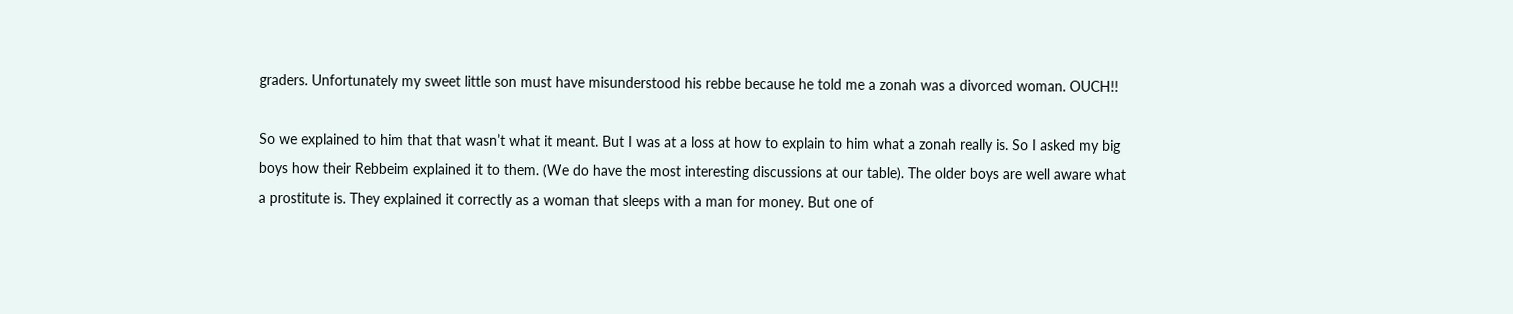graders. Unfortunately my sweet little son must have misunderstood his rebbe because he told me a zonah was a divorced woman. OUCH!!

So we explained to him that that wasn’t what it meant. But I was at a loss at how to explain to him what a zonah really is. So I asked my big boys how their Rebbeim explained it to them. (We do have the most interesting discussions at our table). The older boys are well aware what a prostitute is. They explained it correctly as a woman that sleeps with a man for money. But one of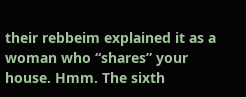their rebbeim explained it as a woman who “shares” your house. Hmm. The sixth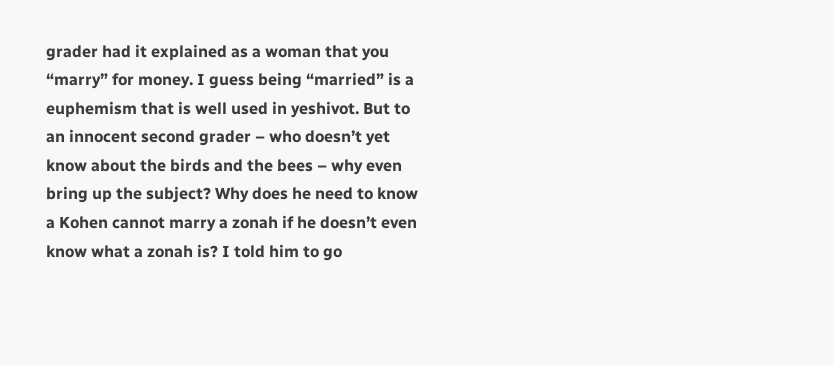grader had it explained as a woman that you “marry” for money. I guess being “married” is a euphemism that is well used in yeshivot. But to an innocent second grader – who doesn’t yet know about the birds and the bees – why even bring up the subject? Why does he need to know a Kohen cannot marry a zonah if he doesn’t even know what a zonah is? I told him to go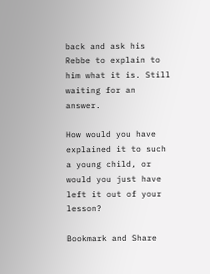back and ask his Rebbe to explain to him what it is. Still waiting for an answer.

How would you have explained it to such a young child, or would you just have left it out of your lesson?

Bookmark and Share